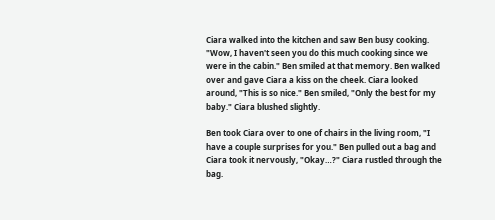Ciara walked into the kitchen and saw Ben busy cooking. "Wow, I haven't seen you do this much cooking since we were in the cabin." Ben smiled at that memory. Ben walked over and gave Ciara a kiss on the cheek. Ciara looked around, "This is so nice." Ben smiled, "Only the best for my baby." Ciara blushed slightly.

Ben took Ciara over to one of chairs in the living room, "I have a couple surprises for you." Ben pulled out a bag and Ciara took it nervously, "Okay…?" Ciara rustled through the bag.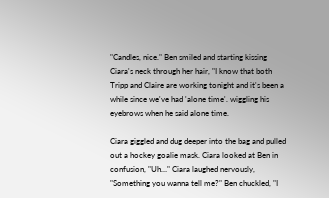"Candles, nice." Ben smiled and starting kissing Ciara's neck through her hair, "I know that both Tripp and Claire are working tonight and it's been a while since we've had 'alone time'. wiggling his eyebrows when he said alone time.

Ciara giggled and dug deeper into the bag and pulled out a hockey goalie mask. Ciara looked at Ben in confusion, "Uh…" Ciara laughed nervously, "Something you wanna tell me?" Ben chuckled, "I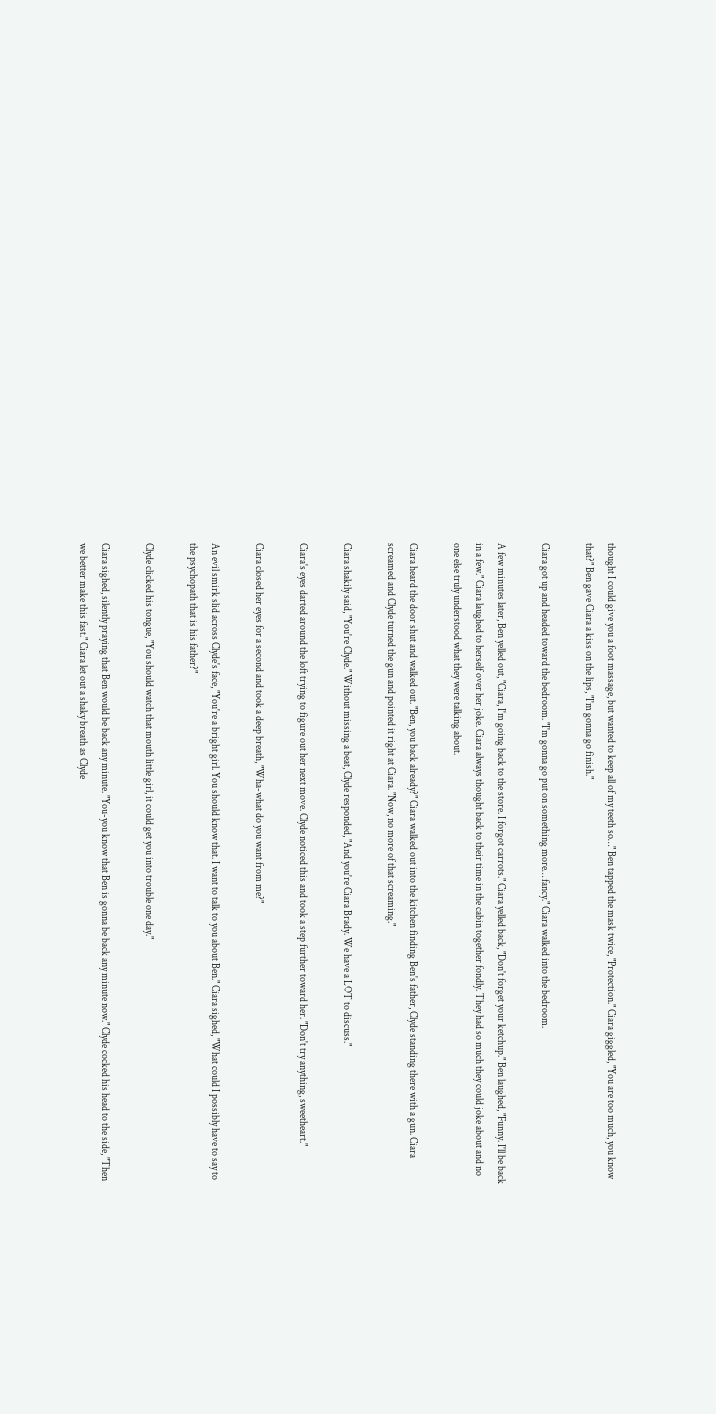thought I could give you a foot massage, but wanted to keep all of my teeth so…" Ben tapped the mask twice, "Protection." Ciara giggled, "You are too much, you know that?" Ben gave Ciara a kiss on the lips, "I'm gonna go finish."

Ciara got up and headed toward the bedroom. "I'm gonna go put on something more… fancy." Ciara walked into the bedroom.

A few minutes later, Ben yelled out, "Ciara, I'm going back to the store. I forgot carrots." Ciara yelled back, "Don't forget your ketchup." Ben laughed, "Funny. I'll be back in a few." Ciara laughed to herself over her joke. Ciara always thought back to their time in the cabin together fondly. They had so much they could joke about and no one else truly understood what they were talking about.

Ciara heard the door shut and walked out. "Ben, you back already?" Ciara walked out into the kitchen finding Ben's father, Clyde standing there with a gun. Ciara screamed and Clyde turned the gun and pointed it right at Ciara. "Now, no more of that screaming."

Ciara shakily said, "You're Clyde." Without missing a beat, Clyde responded, "And you're Ciara Brady. We have a LOT to discuss."

Ciara's eyes darted around the loft trying to figure out her next move. Clyde noticed this and took a step further toward her. "Don't try anything, sweetheart."

Ciara closed her eyes for a second and took a deep breath, "Wha-what do you want from me?"

An evil smirk slid across Clyde's face, "You're a bright girl. You should know that. I want to talk to you about Ben." Ciara sighed, "What could I possibly have to say to the psychopath that is his father?"

Clyde clicked his tongue, "You should watch that mouth little girl, it could get you into trouble one day."

Ciara sighed, silently praying that Ben would be back any minute. "You-you know that Ben is gonna be back any minute now." Clyde cocked his head to the side, "Then we better make this fast." Ciara let out a shaky breath as Clyde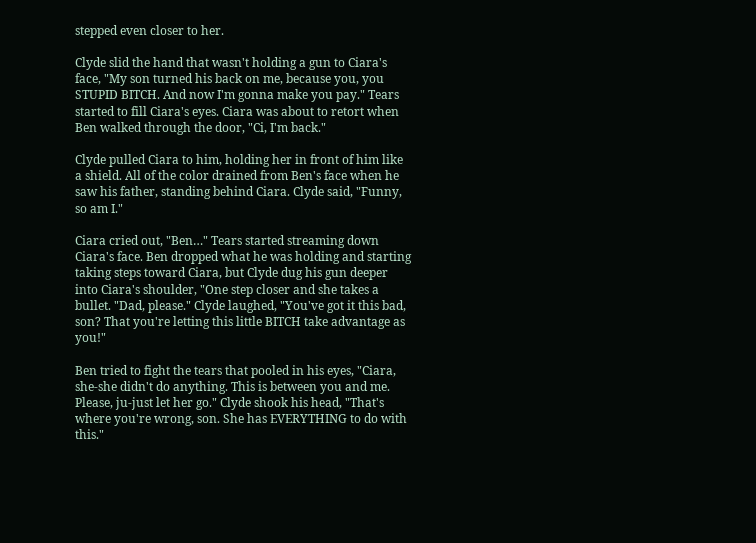stepped even closer to her.

Clyde slid the hand that wasn't holding a gun to Ciara's face, "My son turned his back on me, because you, you STUPID BITCH. And now I'm gonna make you pay." Tears started to fill Ciara's eyes. Ciara was about to retort when Ben walked through the door, "Ci, I'm back."

Clyde pulled Ciara to him, holding her in front of him like a shield. All of the color drained from Ben's face when he saw his father, standing behind Ciara. Clyde said, "Funny, so am I."

Ciara cried out, "Ben…" Tears started streaming down Ciara's face. Ben dropped what he was holding and starting taking steps toward Ciara, but Clyde dug his gun deeper into Ciara's shoulder, "One step closer and she takes a bullet. "Dad, please." Clyde laughed, "You've got it this bad, son? That you're letting this little BITCH take advantage as you!"

Ben tried to fight the tears that pooled in his eyes, "Ciara, she-she didn't do anything. This is between you and me. Please, ju-just let her go." Clyde shook his head, "That's where you're wrong, son. She has EVERYTHING to do with this."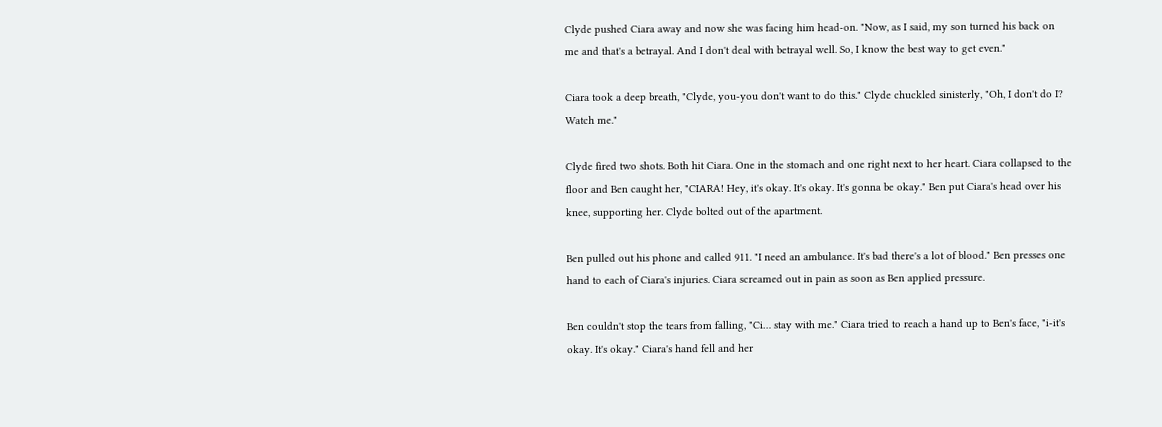Clyde pushed Ciara away and now she was facing him head-on. "Now, as I said, my son turned his back on me and that's a betrayal. And I don't deal with betrayal well. So, I know the best way to get even."

Ciara took a deep breath, "Clyde, you-you don't want to do this." Clyde chuckled sinisterly, "Oh, I don't do I? Watch me."

Clyde fired two shots. Both hit Ciara. One in the stomach and one right next to her heart. Ciara collapsed to the floor and Ben caught her, "CIARA! Hey, it's okay. It's okay. It's gonna be okay." Ben put Ciara's head over his knee, supporting her. Clyde bolted out of the apartment.

Ben pulled out his phone and called 911. "I need an ambulance. It's bad there's a lot of blood." Ben presses one hand to each of Ciara's injuries. Ciara screamed out in pain as soon as Ben applied pressure.

Ben couldn't stop the tears from falling, "Ci… stay with me." Ciara tried to reach a hand up to Ben's face, "i-it's okay. It's okay." Ciara's hand fell and her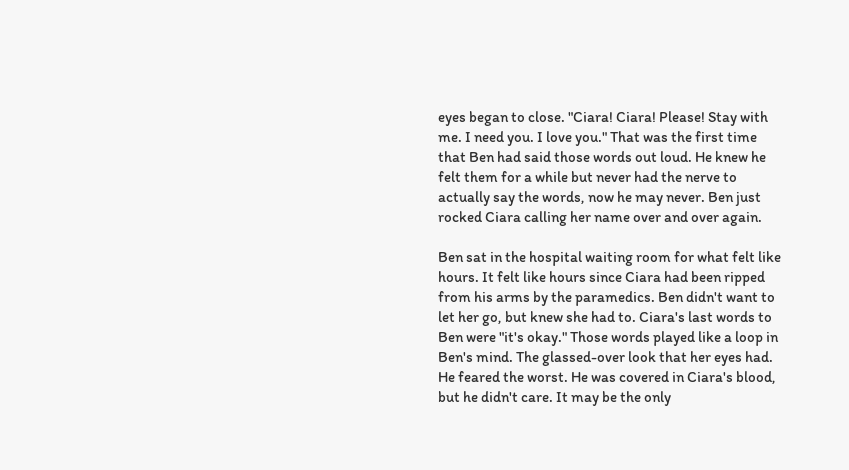eyes began to close. "Ciara! Ciara! Please! Stay with me. I need you. I love you." That was the first time that Ben had said those words out loud. He knew he felt them for a while but never had the nerve to actually say the words, now he may never. Ben just rocked Ciara calling her name over and over again.

Ben sat in the hospital waiting room for what felt like hours. It felt like hours since Ciara had been ripped from his arms by the paramedics. Ben didn't want to let her go, but knew she had to. Ciara's last words to Ben were "it's okay." Those words played like a loop in Ben's mind. The glassed-over look that her eyes had. He feared the worst. He was covered in Ciara's blood, but he didn't care. It may be the only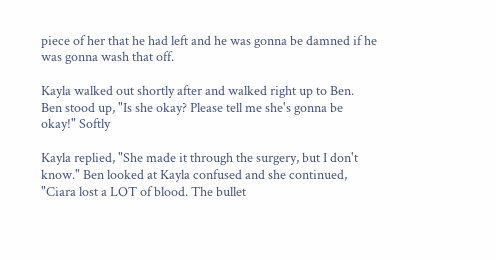piece of her that he had left and he was gonna be damned if he was gonna wash that off.

Kayla walked out shortly after and walked right up to Ben. Ben stood up, "Is she okay? Please tell me she's gonna be okay!" Softly

Kayla replied, "She made it through the surgery, but I don't know." Ben looked at Kayla confused and she continued, "Ciara lost a LOT of blood. The bullet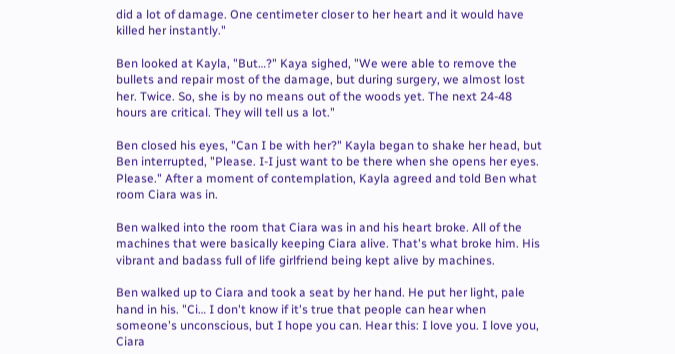did a lot of damage. One centimeter closer to her heart and it would have killed her instantly."

Ben looked at Kayla, "But…?" Kaya sighed, "We were able to remove the bullets and repair most of the damage, but during surgery, we almost lost her. Twice. So, she is by no means out of the woods yet. The next 24-48 hours are critical. They will tell us a lot."

Ben closed his eyes, "Can I be with her?" Kayla began to shake her head, but Ben interrupted, "Please. I-I just want to be there when she opens her eyes. Please." After a moment of contemplation, Kayla agreed and told Ben what room Ciara was in.

Ben walked into the room that Ciara was in and his heart broke. All of the machines that were basically keeping Ciara alive. That's what broke him. His vibrant and badass full of life girlfriend being kept alive by machines.

Ben walked up to Ciara and took a seat by her hand. He put her light, pale hand in his. "Ci… I don't know if it's true that people can hear when someone's unconscious, but I hope you can. Hear this: I love you. I love you, Ciara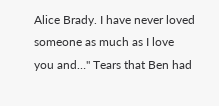Alice Brady. I have never loved someone as much as I love you and…" Tears that Ben had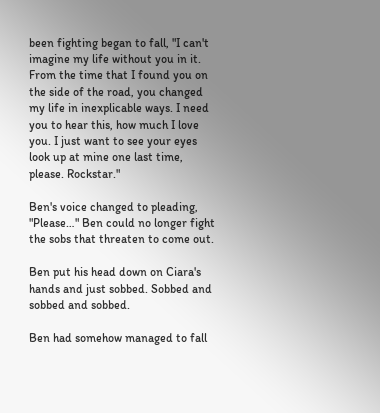been fighting began to fall, "I can't imagine my life without you in it. From the time that I found you on the side of the road, you changed my life in inexplicable ways. I need you to hear this, how much I love you. I just want to see your eyes look up at mine one last time, please. Rockstar."

Ben's voice changed to pleading, "Please…" Ben could no longer fight the sobs that threaten to come out.

Ben put his head down on Ciara's hands and just sobbed. Sobbed and sobbed and sobbed.

Ben had somehow managed to fall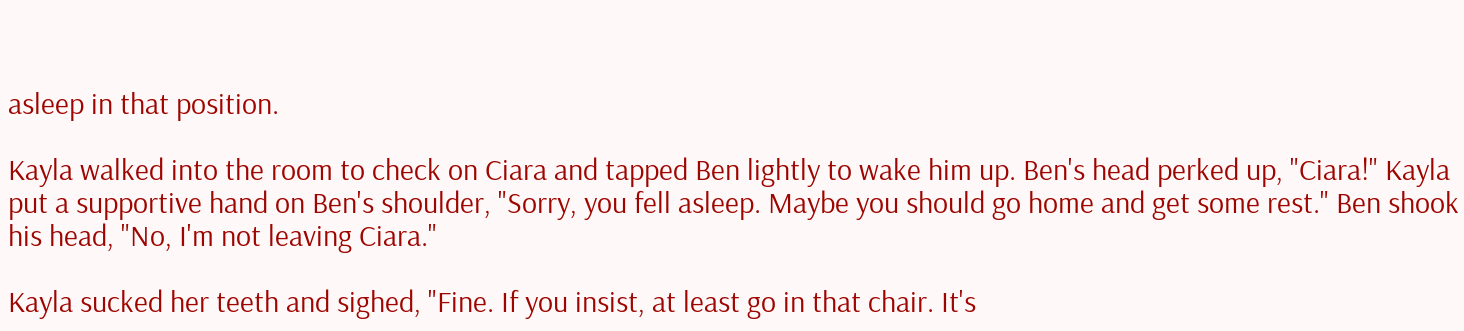asleep in that position.

Kayla walked into the room to check on Ciara and tapped Ben lightly to wake him up. Ben's head perked up, "Ciara!" Kayla put a supportive hand on Ben's shoulder, "Sorry, you fell asleep. Maybe you should go home and get some rest." Ben shook his head, "No, I'm not leaving Ciara."

Kayla sucked her teeth and sighed, "Fine. If you insist, at least go in that chair. It's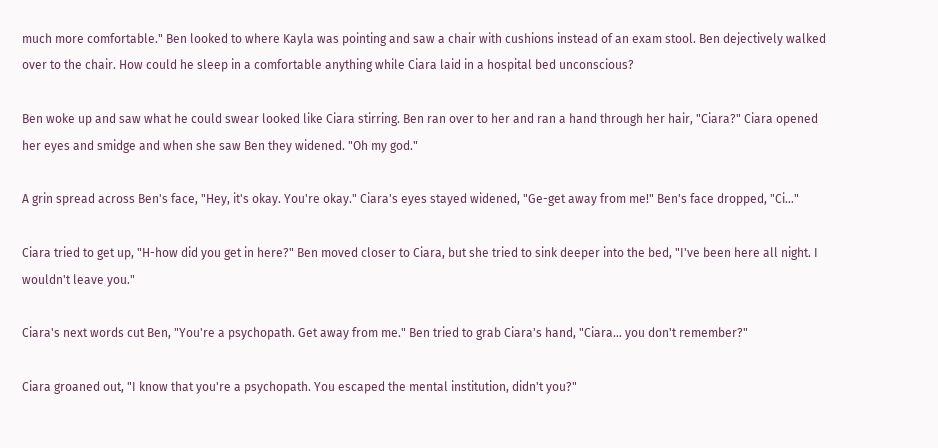much more comfortable." Ben looked to where Kayla was pointing and saw a chair with cushions instead of an exam stool. Ben dejectively walked over to the chair. How could he sleep in a comfortable anything while Ciara laid in a hospital bed unconscious?

Ben woke up and saw what he could swear looked like Ciara stirring. Ben ran over to her and ran a hand through her hair, "Ciara?" Ciara opened her eyes and smidge and when she saw Ben they widened. "Oh my god."

A grin spread across Ben's face, "Hey, it's okay. You're okay." Ciara's eyes stayed widened, "Ge-get away from me!" Ben's face dropped, "Ci…"

Ciara tried to get up, "H-how did you get in here?" Ben moved closer to Ciara, but she tried to sink deeper into the bed, "I've been here all night. I wouldn't leave you."

Ciara's next words cut Ben, "You're a psychopath. Get away from me." Ben tried to grab Ciara's hand, "Ciara… you don't remember?"

Ciara groaned out, "I know that you're a psychopath. You escaped the mental institution, didn't you?"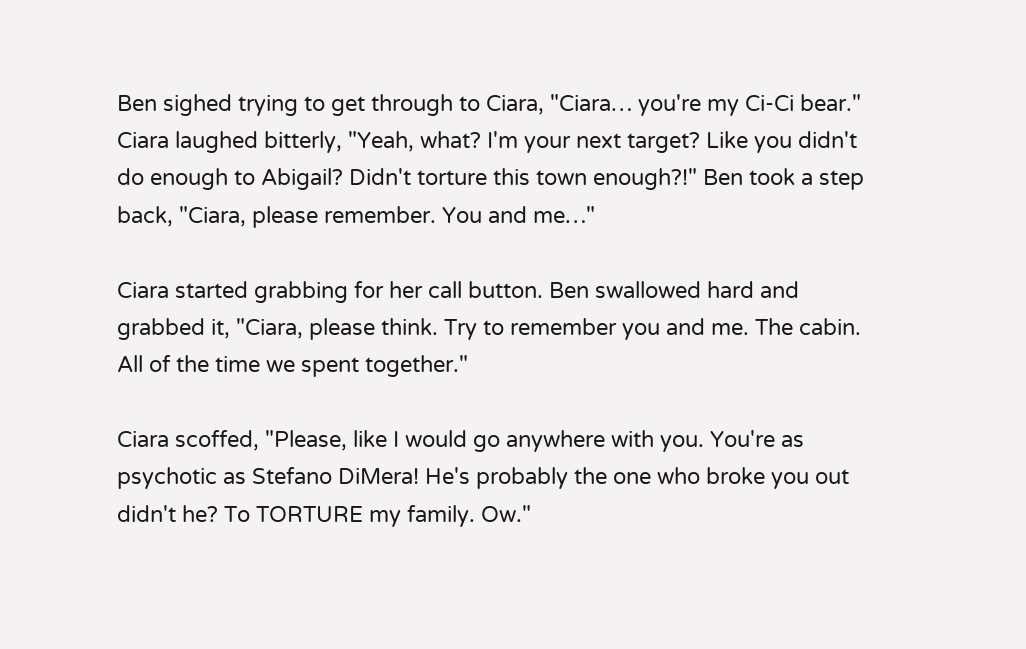Ben sighed trying to get through to Ciara, "Ciara… you're my Ci-Ci bear." Ciara laughed bitterly, "Yeah, what? I'm your next target? Like you didn't do enough to Abigail? Didn't torture this town enough?!" Ben took a step back, "Ciara, please remember. You and me…"

Ciara started grabbing for her call button. Ben swallowed hard and grabbed it, "Ciara, please think. Try to remember you and me. The cabin. All of the time we spent together."

Ciara scoffed, "Please, like I would go anywhere with you. You're as psychotic as Stefano DiMera! He's probably the one who broke you out didn't he? To TORTURE my family. Ow."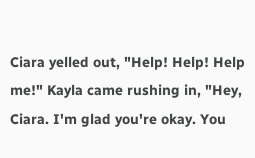Ciara yelled out, "Help! Help! Help me!" Kayla came rushing in, "Hey, Ciara. I'm glad you're okay. You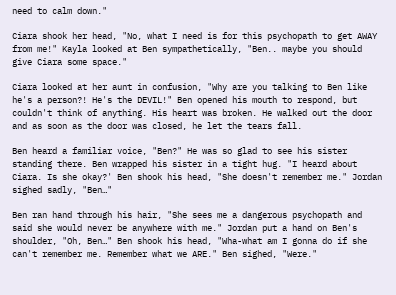need to calm down."

Ciara shook her head, "No, what I need is for this psychopath to get AWAY from me!" Kayla looked at Ben sympathetically, "Ben.. maybe you should give Ciara some space."

Ciara looked at her aunt in confusion, "Why are you talking to Ben like he's a person?! He's the DEVIL!" Ben opened his mouth to respond, but couldn't think of anything. His heart was broken. He walked out the door and as soon as the door was closed, he let the tears fall.

Ben heard a familiar voice, "Ben?" He was so glad to see his sister standing there. Ben wrapped his sister in a tight hug. "I heard about Ciara. Is she okay?' Ben shook his head, "She doesn't remember me." Jordan sighed sadly, "Ben…"

Ben ran hand through his hair, "She sees me a dangerous psychopath and said she would never be anywhere with me." Jordan put a hand on Ben's shoulder, "Oh, Ben…" Ben shook his head, "Wha-what am I gonna do if she can't remember me. Remember what we ARE." Ben sighed, "Were."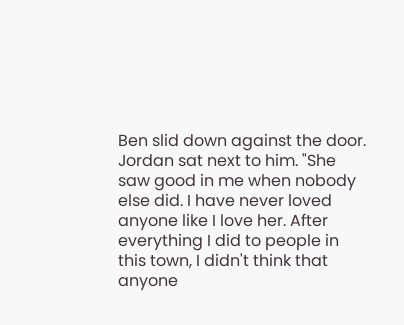Ben slid down against the door. Jordan sat next to him. "She saw good in me when nobody else did. I have never loved anyone like I love her. After everything I did to people in this town, I didn't think that anyone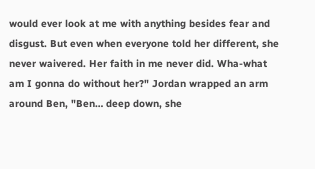would ever look at me with anything besides fear and disgust. But even when everyone told her different, she never waivered. Her faith in me never did. Wha-what am I gonna do without her?" Jordan wrapped an arm around Ben, "Ben… deep down, she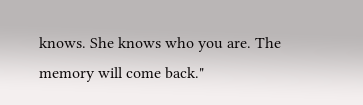knows. She knows who you are. The memory will come back."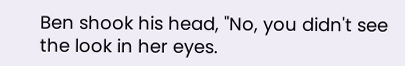Ben shook his head, "No, you didn't see the look in her eyes.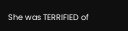She was TERRIFIED of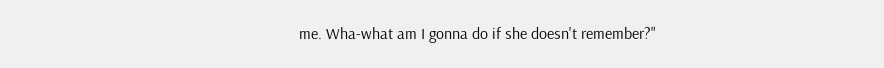me. Wha-what am I gonna do if she doesn't remember?"